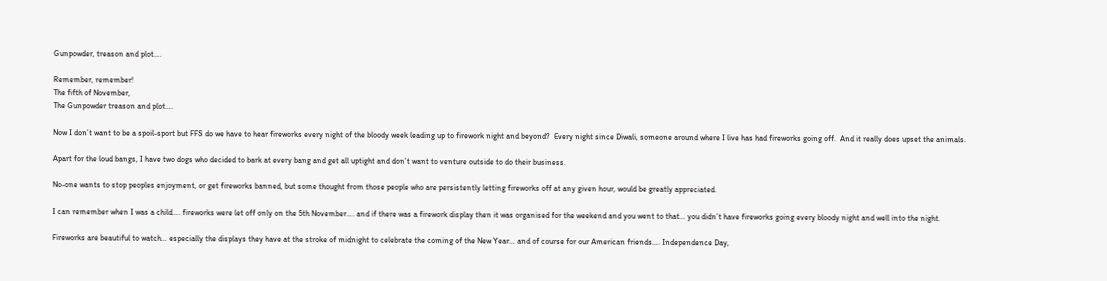Gunpowder, treason and plot….

Remember, remember!
The fifth of November,
The Gunpowder treason and plot….

Now I don’t want to be a spoil-sport but FFS do we have to hear fireworks every night of the bloody week leading up to firework night and beyond?  Every night since Diwali, someone around where I live has had fireworks going off.  And it really does upset the animals.

Apart for the loud bangs, I have two dogs who decided to bark at every bang and get all uptight and don’t want to venture outside to do their business.

No-one wants to stop peoples enjoyment, or get fireworks banned, but some thought from those people who are persistently letting fireworks off at any given hour, would be greatly appreciated.

I can remember when I was a child…. fireworks were let off only on the 5th November…. and if there was a firework display then it was organised for the weekend and you went to that… you didn’t have fireworks going every bloody night and well into the night.

Fireworks are beautiful to watch… especially the displays they have at the stroke of midnight to celebrate the coming of the New Year… and of course for our American friends…. Independence Day,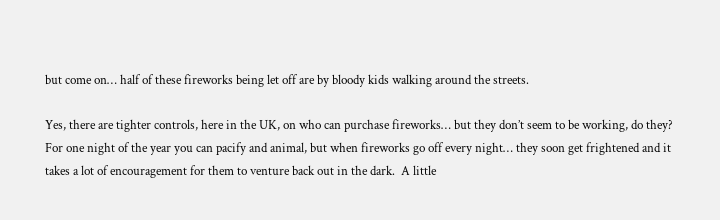but come on… half of these fireworks being let off are by bloody kids walking around the streets.

Yes, there are tighter controls, here in the UK, on who can purchase fireworks… but they don’t seem to be working, do they? For one night of the year you can pacify and animal, but when fireworks go off every night… they soon get frightened and it takes a lot of encouragement for them to venture back out in the dark.  A little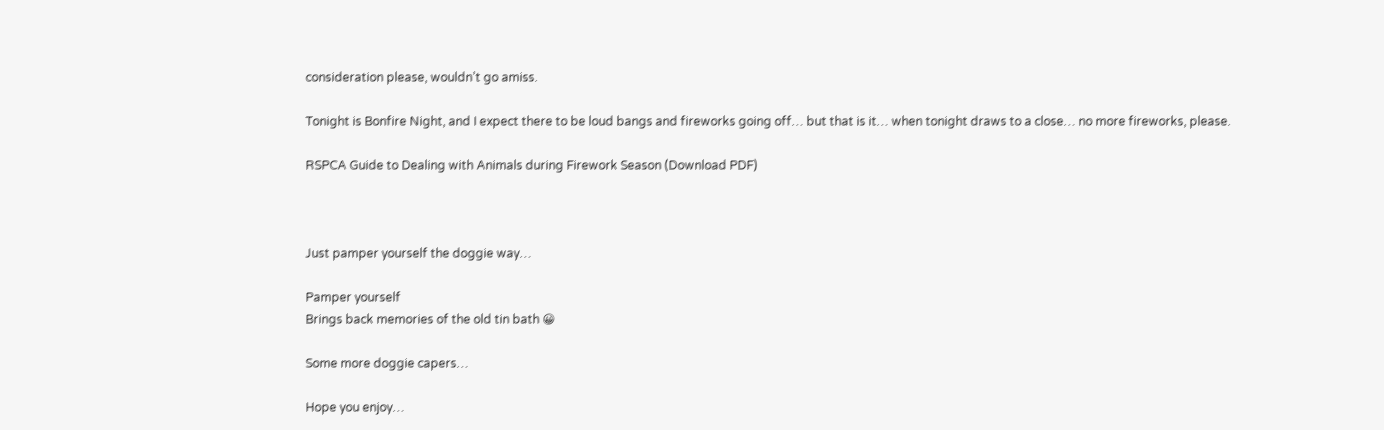consideration please, wouldn’t go amiss.

Tonight is Bonfire Night, and I expect there to be loud bangs and fireworks going off… but that is it… when tonight draws to a close… no more fireworks, please.

RSPCA Guide to Dealing with Animals during Firework Season (Download PDF)



Just pamper yourself the doggie way…

Pamper yourself
Brings back memories of the old tin bath 😀

Some more doggie capers…

Hope you enjoy…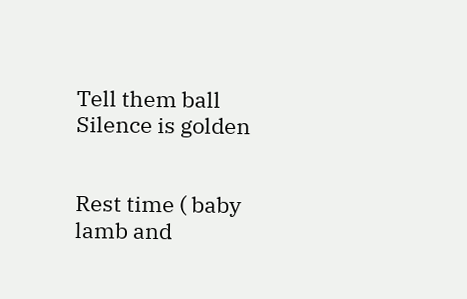Tell them ball Silence is golden


Rest time ( baby lamb and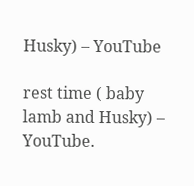Husky) – YouTube

rest time ( baby lamb and Husky) – YouTube.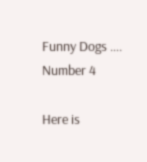Funny Dogs …. Number 4

Here is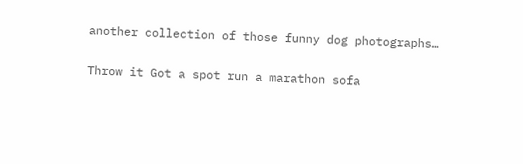another collection of those funny dog photographs…

Throw it Got a spot run a marathon sofa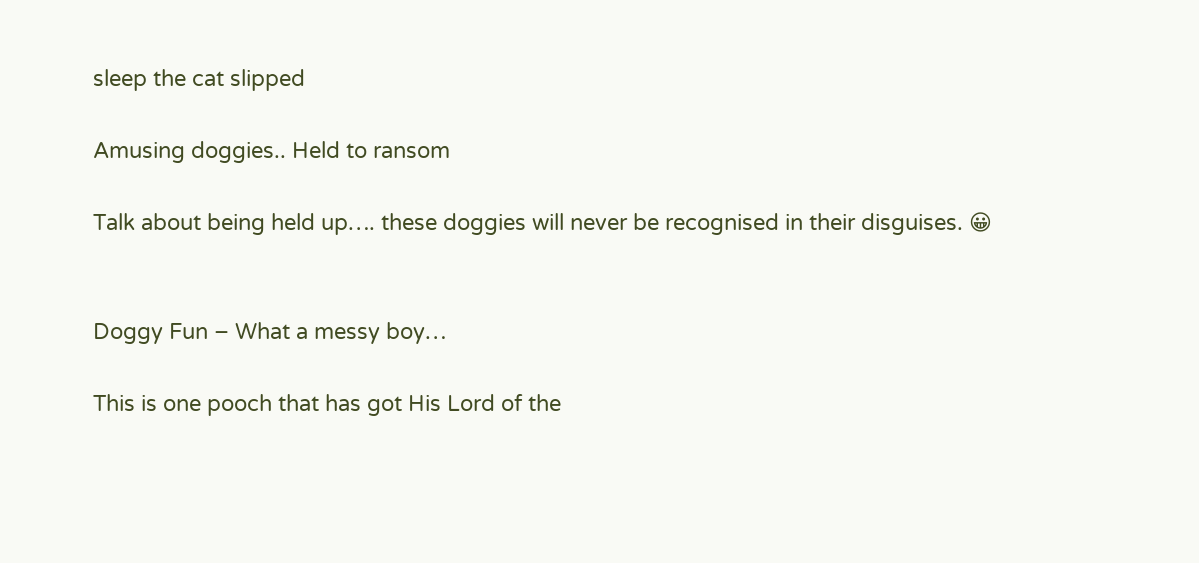sleep the cat slipped

Amusing doggies.. Held to ransom

Talk about being held up…. these doggies will never be recognised in their disguises. 😀


Doggy Fun – What a messy boy…

This is one pooch that has got His Lord of the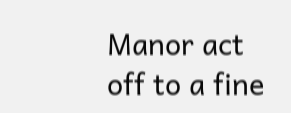Manor act off to a fine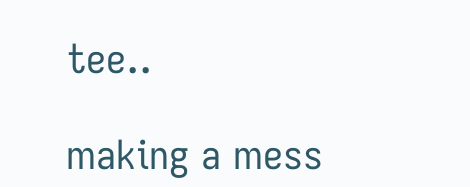tee..

making a mess